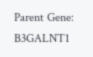Parent Gene: B3GALNT1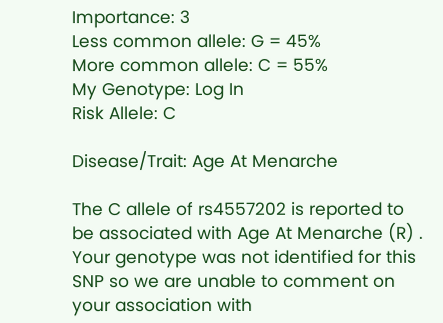Importance: 3
Less common allele: G = 45%
More common allele: C = 55%
My Genotype: Log In
Risk Allele: C

Disease/Trait: Age At Menarche

The C allele of rs4557202 is reported to be associated with Age At Menarche (R) . Your genotype was not identified for this SNP so we are unable to comment on your association with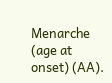Menarche (age at onset) (AA).